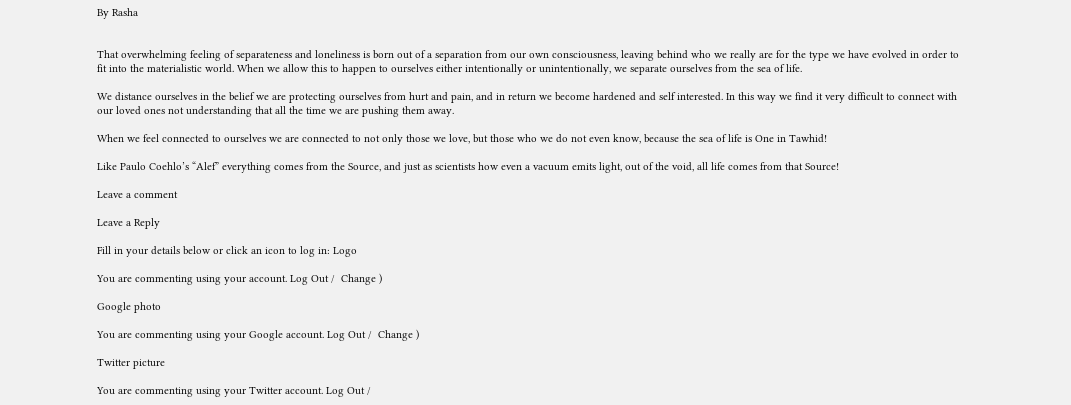By Rasha


That overwhelming feeling of separateness and loneliness is born out of a separation from our own consciousness, leaving behind who we really are for the type we have evolved in order to fit into the materialistic world. When we allow this to happen to ourselves either intentionally or unintentionally, we separate ourselves from the sea of life.

We distance ourselves in the belief we are protecting ourselves from hurt and pain, and in return we become hardened and self interested. In this way we find it very difficult to connect with our loved ones not understanding that all the time we are pushing them away.

When we feel connected to ourselves we are connected to not only those we love, but those who we do not even know, because the sea of life is One in Tawhid!

Like Paulo Coehlo’s “Alef” everything comes from the Source, and just as scientists how even a vacuum emits light, out of the void, all life comes from that Source!

Leave a comment

Leave a Reply

Fill in your details below or click an icon to log in: Logo

You are commenting using your account. Log Out /  Change )

Google photo

You are commenting using your Google account. Log Out /  Change )

Twitter picture

You are commenting using your Twitter account. Log Out /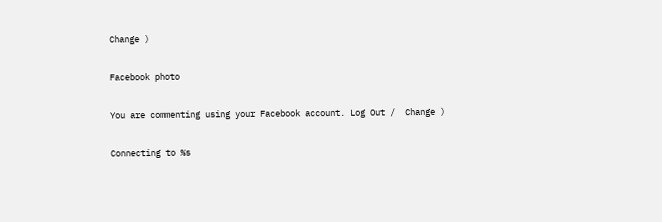Change )

Facebook photo

You are commenting using your Facebook account. Log Out /  Change )

Connecting to %s